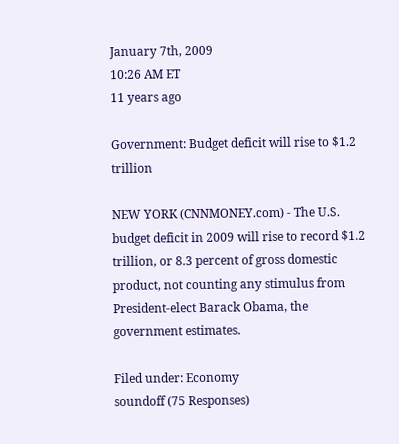January 7th, 2009
10:26 AM ET
11 years ago

Government: Budget deficit will rise to $1.2 trillion

NEW YORK (CNNMONEY.com) - The U.S. budget deficit in 2009 will rise to record $1.2 trillion, or 8.3 percent of gross domestic product, not counting any stimulus from President-elect Barack Obama, the government estimates.

Filed under: Economy
soundoff (75 Responses)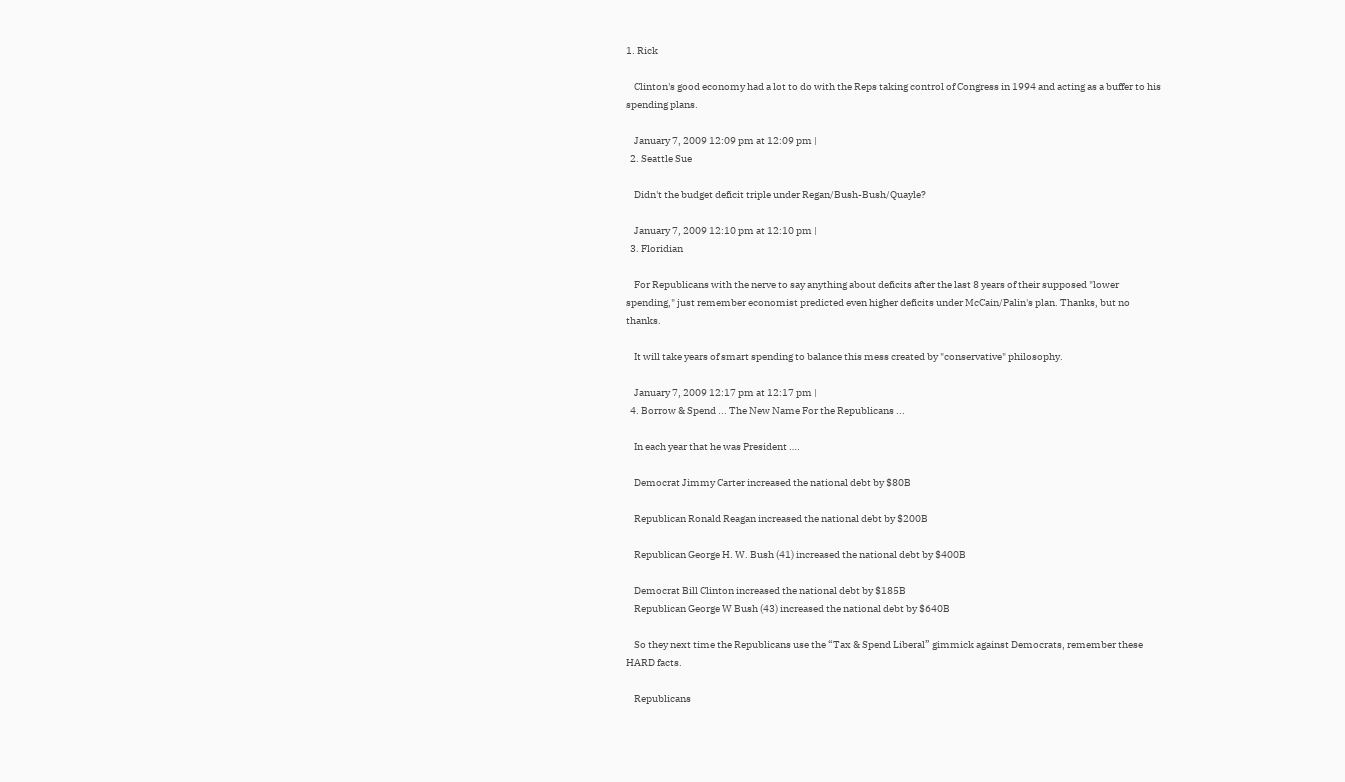1. Rick

    Clinton's good economy had a lot to do with the Reps taking control of Congress in 1994 and acting as a buffer to his spending plans.

    January 7, 2009 12:09 pm at 12:09 pm |
  2. Seattle Sue

    Didn't the budget deficit triple under Regan/Bush-Bush/Quayle?

    January 7, 2009 12:10 pm at 12:10 pm |
  3. Floridian

    For Republicans with the nerve to say anything about deficits after the last 8 years of their supposed "lower spending," just remember economist predicted even higher deficits under McCain/Palin's plan. Thanks, but no thanks.

    It will take years of smart spending to balance this mess created by "conservative" philosophy.

    January 7, 2009 12:17 pm at 12:17 pm |
  4. Borrow & Spend ... The New Name For the Republicans ...

    In each year that he was President ….

    Democrat Jimmy Carter increased the national debt by $80B

    Republican Ronald Reagan increased the national debt by $200B

    Republican George H. W. Bush (41) increased the national debt by $400B

    Democrat Bill Clinton increased the national debt by $185B
    Republican George W Bush (43) increased the national debt by $640B

    So they next time the Republicans use the “Tax & Spend Liberal” gimmick against Democrats, remember these HARD facts.

    Republicans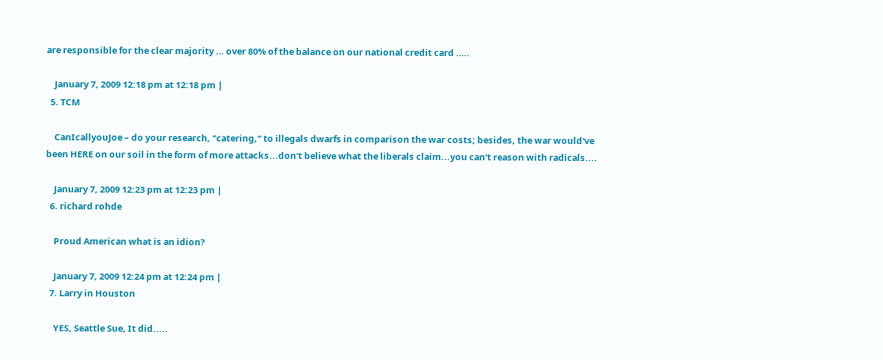are responsible for the clear majority … over 80% of the balance on our national credit card …..

    January 7, 2009 12:18 pm at 12:18 pm |
  5. TCM

    CanIcallyouJoe – do your research, "catering," to illegals dwarfs in comparison the war costs; besides, the war would've been HERE on our soil in the form of more attacks...don't believe what the liberals claim...you can't reason with radicals....

    January 7, 2009 12:23 pm at 12:23 pm |
  6. richard rohde

    Proud American what is an idion?

    January 7, 2009 12:24 pm at 12:24 pm |
  7. Larry in Houston

    YES, Seattle Sue, It did.....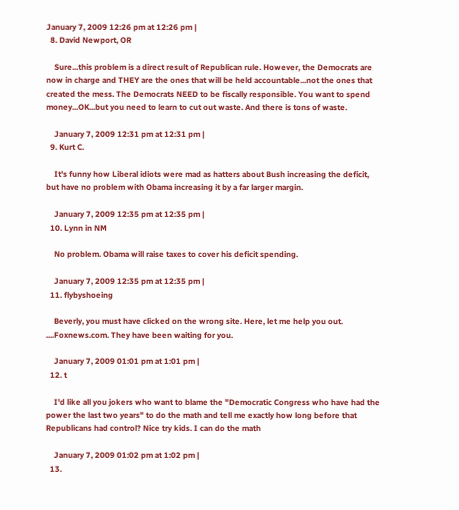January 7, 2009 12:26 pm at 12:26 pm |
  8. David Newport, OR

    Sure...this problem is a direct result of Republican rule. However, the Democrats are now in charge and THEY are the ones that will be held accountable...not the ones that created the mess. The Democrats NEED to be fiscally responsible. You want to spend money...OK...but you need to learn to cut out waste. And there is tons of waste.

    January 7, 2009 12:31 pm at 12:31 pm |
  9. Kurt C.

    It's funny how Liberal idiots were mad as hatters about Bush increasing the deficit, but have no problem with Obama increasing it by a far larger margin.

    January 7, 2009 12:35 pm at 12:35 pm |
  10. Lynn in NM

    No problem. Obama will raise taxes to cover his deficit spending.

    January 7, 2009 12:35 pm at 12:35 pm |
  11. flybyshoeing

    Beverly, you must have clicked on the wrong site. Here, let me help you out. ....Foxnews.com. They have been waiting for you.

    January 7, 2009 01:01 pm at 1:01 pm |
  12. t

    I'd like all you jokers who want to blame the "Democratic Congress who have had the power the last two years" to do the math and tell me exactly how long before that Republicans had control? Nice try kids. I can do the math

    January 7, 2009 01:02 pm at 1:02 pm |
  13.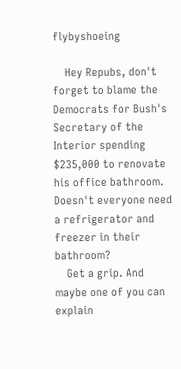flybyshoeing

    Hey Repubs, don't forget to blame the Democrats for Bush's Secretary of the Interior spending $235,000 to renovate his office bathroom. Doesn't everyone need a refrigerator and freezer in their bathroom?
    Get a grip. And maybe one of you can explain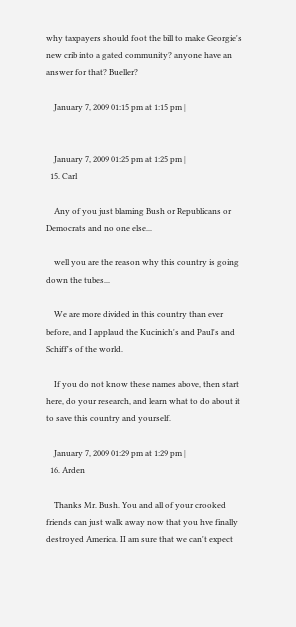why taxpayers should foot the bill to make Georgie's new crib into a gated community? anyone have an answer for that? Bueller?

    January 7, 2009 01:15 pm at 1:15 pm |


    January 7, 2009 01:25 pm at 1:25 pm |
  15. Carl

    Any of you just blaming Bush or Republicans or Democrats and no one else...

    well you are the reason why this country is going down the tubes...

    We are more divided in this country than ever before, and I applaud the Kucinich's and Paul's and Schiff's of the world.

    If you do not know these names above, then start here, do your research, and learn what to do about it to save this country and yourself.

    January 7, 2009 01:29 pm at 1:29 pm |
  16. Arden

    Thanks Mr. Bush. You and all of your crooked friends can just walk away now that you hve finally destroyed America. II am sure that we can't expect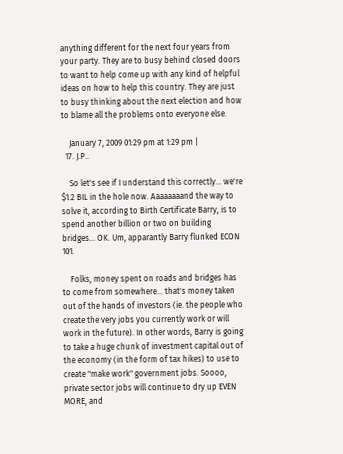anything different for the next four years from your party. They are to busy behind closed doors to want to help come up with any kind of helpful ideas on how to help this country. They are just to busy thinking about the next election and how to blame all the problems onto everyone else.

    January 7, 2009 01:29 pm at 1:29 pm |
  17. J.P..

    So let's see if I understand this correctly... we're $1.2 BIL in the hole now. Aaaaaaaand the way to solve it, according to Birth Certificate Barry, is to spend another billion or two on building bridges... OK. Um, apparantly Barry flunked ECON 101.

    Folks, money spent on roads and bridges has to come from somewhere... that's money taken out of the hands of investors (ie. the people who create the very jobs you currently work or will work in the future). In other words, Barry is going to take a huge chunk of investment capital out of the economy (in the form of tax hikes) to use to create "make work" government jobs. Soooo, private sector jobs will continue to dry up EVEN MORE, and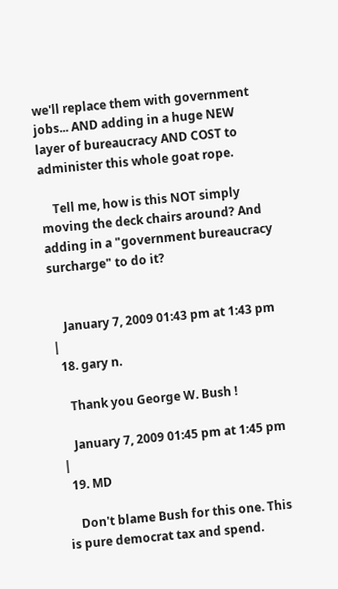we'll replace them with government jobs... AND adding in a huge NEW layer of bureaucracy AND COST to administer this whole goat rope.

    Tell me, how is this NOT simply moving the deck chairs around? And adding in a "government bureaucracy surcharge" to do it?


    January 7, 2009 01:43 pm at 1:43 pm |
  18. gary n.

    Thank you George W. Bush !

    January 7, 2009 01:45 pm at 1:45 pm |
  19. MD

    Don't blame Bush for this one. This is pure democrat tax and spend.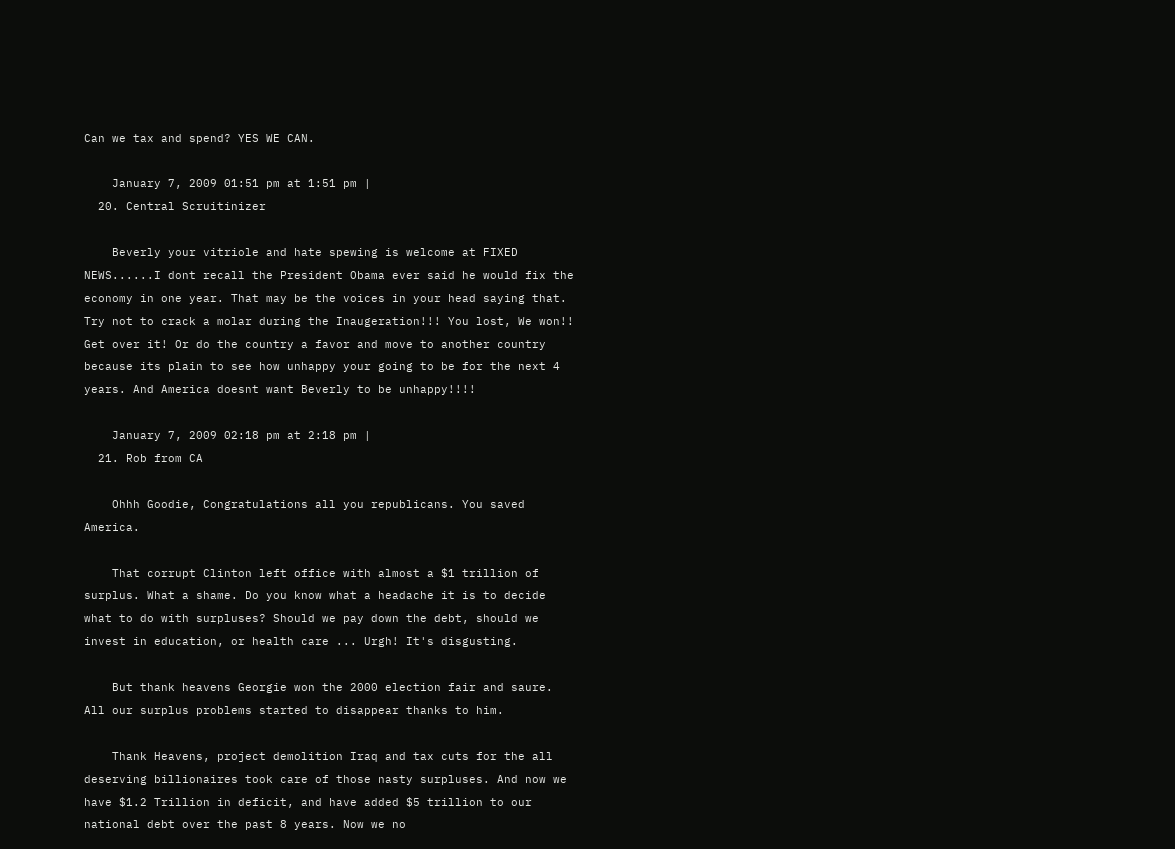Can we tax and spend? YES WE CAN.

    January 7, 2009 01:51 pm at 1:51 pm |
  20. Central Scruitinizer

    Beverly your vitriole and hate spewing is welcome at FIXED NEWS......I dont recall the President Obama ever said he would fix the economy in one year. That may be the voices in your head saying that. Try not to crack a molar during the Inaugeration!!! You lost, We won!! Get over it! Or do the country a favor and move to another country because its plain to see how unhappy your going to be for the next 4 years. And America doesnt want Beverly to be unhappy!!!!

    January 7, 2009 02:18 pm at 2:18 pm |
  21. Rob from CA

    Ohhh Goodie, Congratulations all you republicans. You saved America.

    That corrupt Clinton left office with almost a $1 trillion of surplus. What a shame. Do you know what a headache it is to decide what to do with surpluses? Should we pay down the debt, should we invest in education, or health care ... Urgh! It's disgusting.

    But thank heavens Georgie won the 2000 election fair and saure. All our surplus problems started to disappear thanks to him.

    Thank Heavens, project demolition Iraq and tax cuts for the all deserving billionaires took care of those nasty surpluses. And now we have $1.2 Trillion in deficit, and have added $5 trillion to our national debt over the past 8 years. Now we no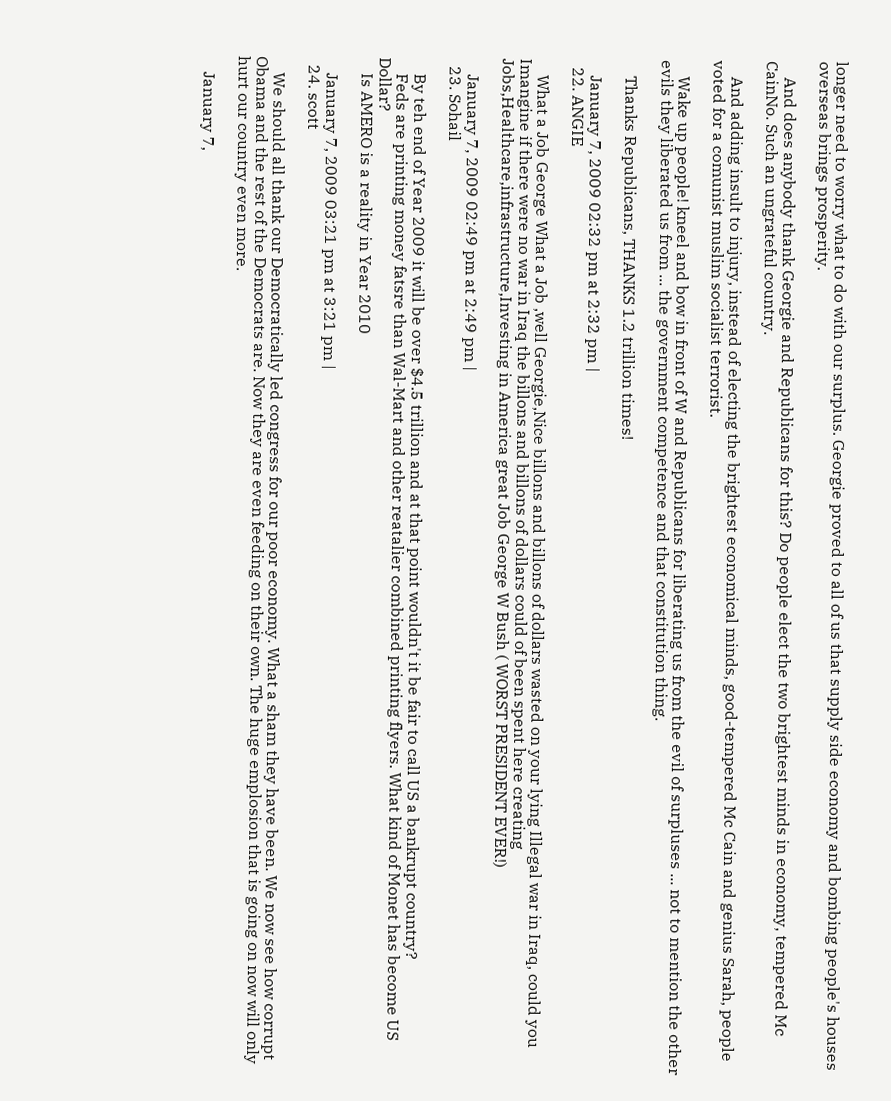longer need to worry what to do with our surplus. Georgie proved to all of us that supply side economy and bombing people's houses overseas brings prosperity.

    And does anybody thank Georgie and Republicans for this? Do people elect the two brightest minds in economy, tempered Mc CainNo. Such an ungrateful country.

    And adding insult to injury, instead of electing the brightest economical minds, good-tempered Mc Cain and genius Sarah, people voted for a comunist muslim socialist terrorist.

    Wake up people! kneel and bow in front of W and Republicans for liberating us from the evil of surpluses ... not to mention the other evils they liberated us from ... the government competence and that constitution thing.

    Thanks Republicans, THANKS 1.2 trillion times!

    January 7, 2009 02:32 pm at 2:32 pm |
  22. ANGIE

    What a Job George What a Job ,well Georgie,Nice billons and billons of dollars wasted on your lying Illegal war in Iraq, could you Imangine if there were no war in Iraq the billons and billons of dollars could of been spent here creating Jobs,Healthcare,infrastructure,Investing in America great Job George W Bush ( WORST PRESIDENT EVER!)

    January 7, 2009 02:49 pm at 2:49 pm |
  23. Sohail

    By teh end of Year 2009 it will be over $4.5 trillion and at that point wouldn't it be fair to call US a bankrupt country?
    Feds are printing money fatsre than Wal-Mart and other reatalier combined printing flyers. What kind of Monet has become US Dollar?
    Is AMERO is a reality in Year 2010

    January 7, 2009 03:21 pm at 3:21 pm |
  24. scott

    We should all thank our Democratically led congress for our poor economy. What a sham they have been. We now see how corrupt Obama and the rest of the Democrats are. Now they are even feeding on their own. The huge emplosion that is going on now will only hurt our country even more.

    January 7,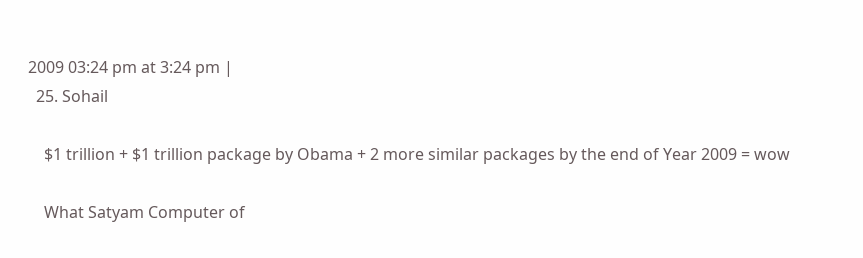2009 03:24 pm at 3:24 pm |
  25. Sohail

    $1 trillion + $1 trillion package by Obama + 2 more similar packages by the end of Year 2009 = wow

    What Satyam Computer of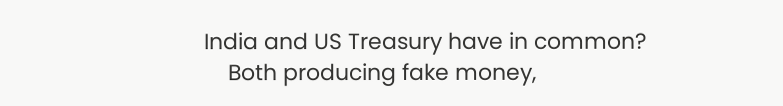India and US Treasury have in common?
    Both producing fake money,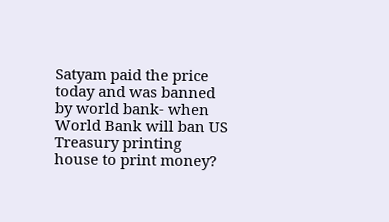Satyam paid the price today and was banned by world bank- when World Bank will ban US Treasury printing house to print money?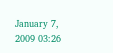January 7, 2009 03:26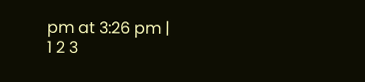pm at 3:26 pm |
1 2 3